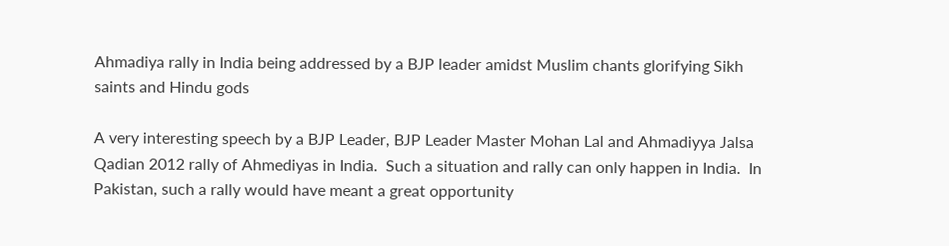Ahmadiya rally in India being addressed by a BJP leader amidst Muslim chants glorifying Sikh saints and Hindu gods

A very interesting speech by a BJP Leader, BJP Leader Master Mohan Lal and Ahmadiyya Jalsa Qadian 2012 rally of Ahmediyas in India.  Such a situation and rally can only happen in India.  In Pakistan, such a rally would have meant a great opportunity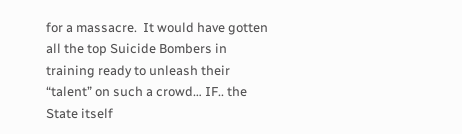for a massacre.  It would have gotten all the top Suicide Bombers in training ready to unleash their “talent” on such a crowd… IF.. the State itself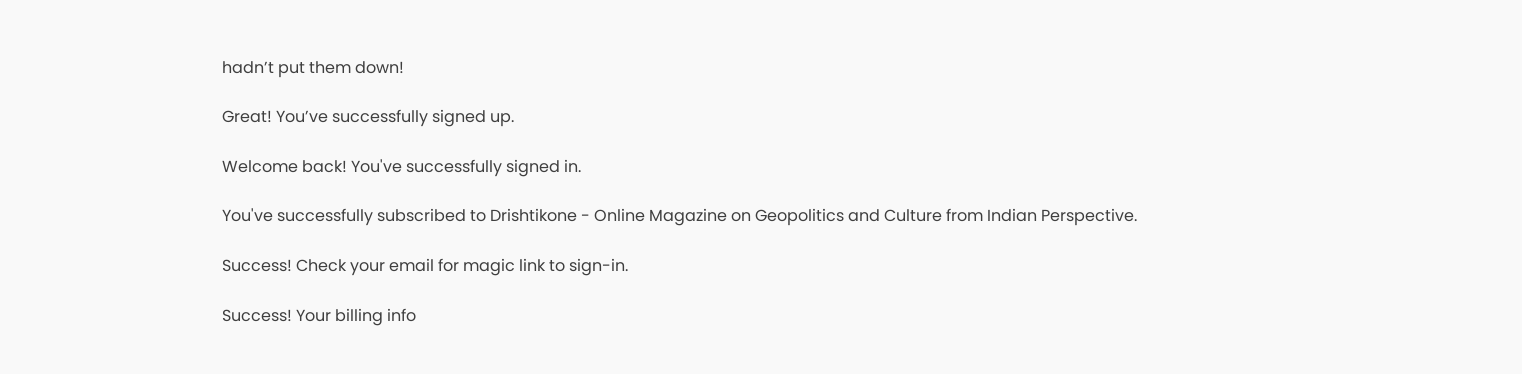hadn’t put them down!

Great! You’ve successfully signed up.

Welcome back! You've successfully signed in.

You've successfully subscribed to Drishtikone - Online Magazine on Geopolitics and Culture from Indian Perspective.

Success! Check your email for magic link to sign-in.

Success! Your billing info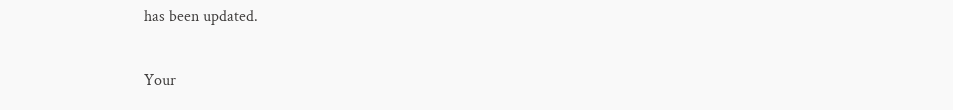has been updated.

Your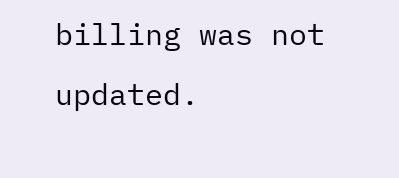billing was not updated.